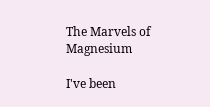The Marvels of Magnesium

I've been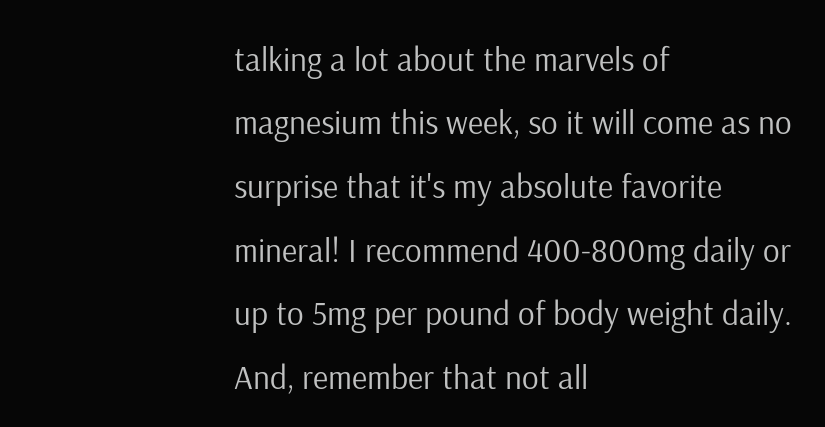talking a lot about the marvels of magnesium this week, so it will come as no surprise that it's my absolute favorite mineral! I recommend 400-800mg daily or up to 5mg per pound of body weight daily. And, remember that not all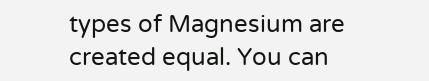types of Magnesium are created equal. You can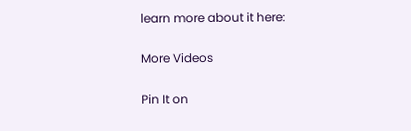learn more about it here:

More Videos

Pin It on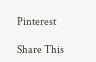Pinterest

Share This